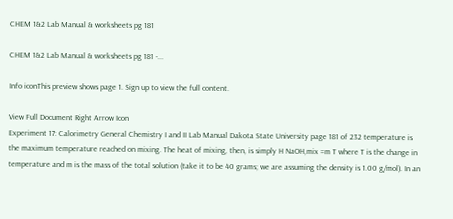CHEM 1&2 Lab Manual & worksheets pg 181

CHEM 1&2 Lab Manual & worksheets pg 181 -...

Info iconThis preview shows page 1. Sign up to view the full content.

View Full Document Right Arrow Icon
Experiment 17: Calorimetry General Chemistry I and II Lab Manual Dakota State University page 181 of 232 temperature is the maximum temperature reached on mixing. The heat of mixing, then, is simply H NaOH,mix =m T where T is the change in temperature and m is the mass of the total solution (take it to be 40 grams; we are assuming the density is 1.00 g/mol). In an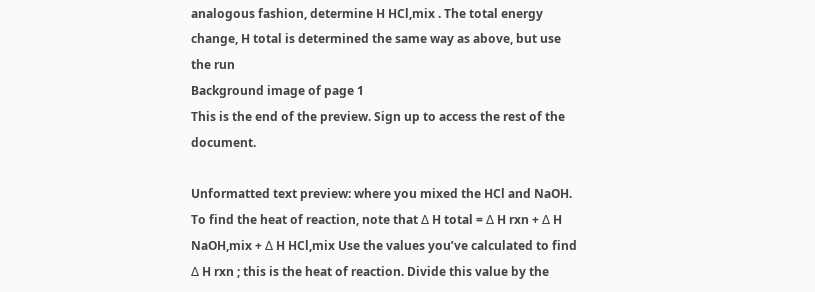analogous fashion, determine H HCl,mix . The total energy change, H total is determined the same way as above, but use the run
Background image of page 1
This is the end of the preview. Sign up to access the rest of the document.

Unformatted text preview: where you mixed the HCl and NaOH. To find the heat of reaction, note that ∆ H total = ∆ H rxn + ∆ H NaOH,mix + ∆ H HCl,mix Use the values you’ve calculated to find ∆ H rxn ; this is the heat of reaction. Divide this value by the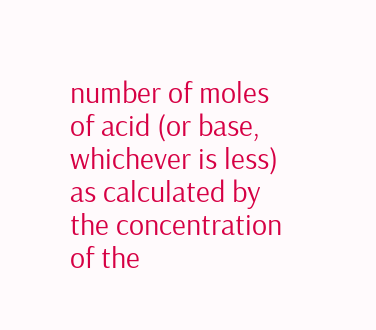number of moles of acid (or base, whichever is less) as calculated by the concentration of the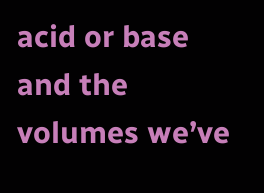acid or base and the volumes we’ve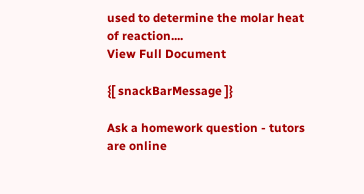used to determine the molar heat of reaction....
View Full Document

{[ snackBarMessage ]}

Ask a homework question - tutors are online